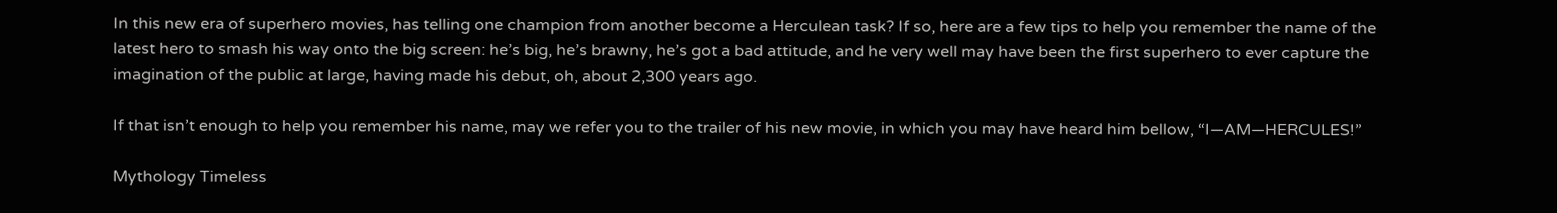In this new era of superhero movies, has telling one champion from another become a Herculean task? If so, here are a few tips to help you remember the name of the latest hero to smash his way onto the big screen: he’s big, he’s brawny, he’s got a bad attitude, and he very well may have been the first superhero to ever capture the imagination of the public at large, having made his debut, oh, about 2,300 years ago.

If that isn’t enough to help you remember his name, may we refer you to the trailer of his new movie, in which you may have heard him bellow, “I—AM—HERCULES!”

Mythology Timeless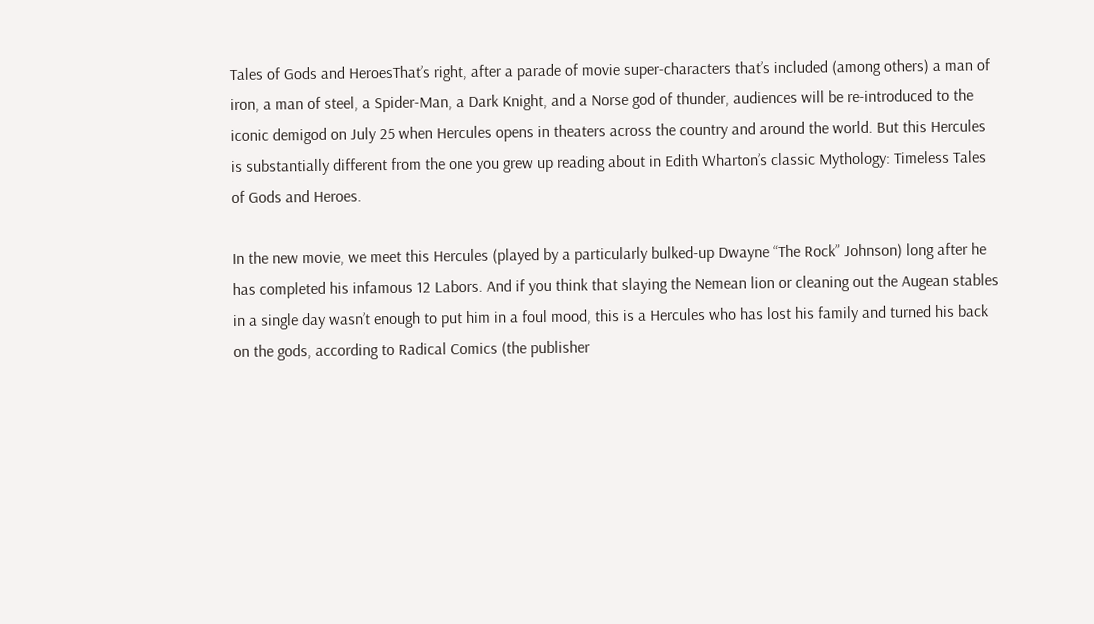Tales of Gods and HeroesThat’s right, after a parade of movie super-characters that’s included (among others) a man of iron, a man of steel, a Spider-Man, a Dark Knight, and a Norse god of thunder, audiences will be re-introduced to the iconic demigod on July 25 when Hercules opens in theaters across the country and around the world. But this Hercules is substantially different from the one you grew up reading about in Edith Wharton’s classic Mythology: Timeless Tales of Gods and Heroes.

In the new movie, we meet this Hercules (played by a particularly bulked-up Dwayne “The Rock” Johnson) long after he has completed his infamous 12 Labors. And if you think that slaying the Nemean lion or cleaning out the Augean stables in a single day wasn’t enough to put him in a foul mood, this is a Hercules who has lost his family and turned his back on the gods, according to Radical Comics (the publisher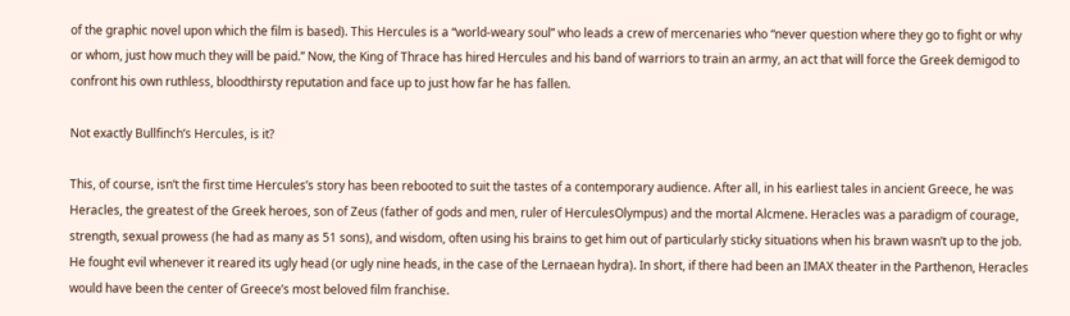of the graphic novel upon which the film is based). This Hercules is a “world-weary soul” who leads a crew of mercenaries who “never question where they go to fight or why or whom, just how much they will be paid.” Now, the King of Thrace has hired Hercules and his band of warriors to train an army, an act that will force the Greek demigod to confront his own ruthless, bloodthirsty reputation and face up to just how far he has fallen.

Not exactly Bullfinch’s Hercules, is it?

This, of course, isn’t the first time Hercules’s story has been rebooted to suit the tastes of a contemporary audience. After all, in his earliest tales in ancient Greece, he was Heracles, the greatest of the Greek heroes, son of Zeus (father of gods and men, ruler of HerculesOlympus) and the mortal Alcmene. Heracles was a paradigm of courage, strength, sexual prowess (he had as many as 51 sons), and wisdom, often using his brains to get him out of particularly sticky situations when his brawn wasn’t up to the job. He fought evil whenever it reared its ugly head (or ugly nine heads, in the case of the Lernaean hydra). In short, if there had been an IMAX theater in the Parthenon, Heracles would have been the center of Greece’s most beloved film franchise.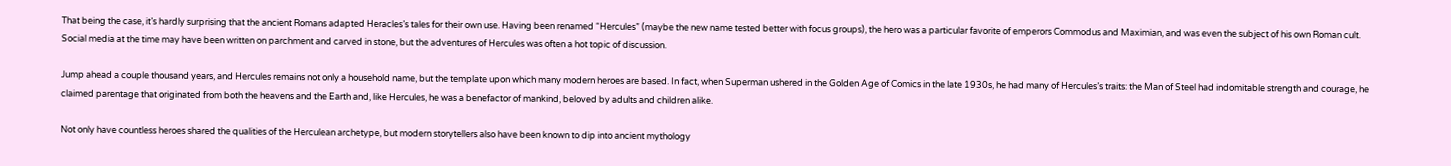That being the case, it’s hardly surprising that the ancient Romans adapted Heracles’s tales for their own use. Having been renamed “Hercules” (maybe the new name tested better with focus groups), the hero was a particular favorite of emperors Commodus and Maximian, and was even the subject of his own Roman cult. Social media at the time may have been written on parchment and carved in stone, but the adventures of Hercules was often a hot topic of discussion.

Jump ahead a couple thousand years, and Hercules remains not only a household name, but the template upon which many modern heroes are based. In fact, when Superman ushered in the Golden Age of Comics in the late 1930s, he had many of Hercules’s traits: the Man of Steel had indomitable strength and courage, he claimed parentage that originated from both the heavens and the Earth and, like Hercules, he was a benefactor of mankind, beloved by adults and children alike.

Not only have countless heroes shared the qualities of the Herculean archetype, but modern storytellers also have been known to dip into ancient mythology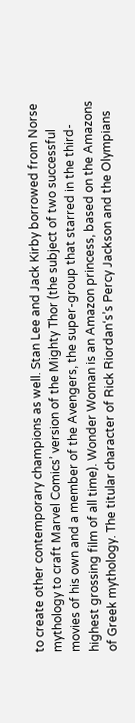to create other contemporary champions as well. Stan Lee and Jack Kirby borrowed from Norse mythology to craft Marvel Comics’ version of the Mighty Thor (the subject of two successful movies of his own and a member of the Avengers, the super-group that starred in the third-highest grossing film of all time). Wonder Woman is an Amazon princess, based on the Amazons of Greek mythology. The titular character of Rick Riordan‘s’s Percy Jackson and the Olympians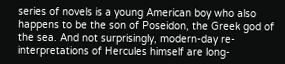series of novels is a young American boy who also happens to be the son of Poseidon, the Greek god of the sea. And not surprisingly, modern-day re-interpretations of Hercules himself are long-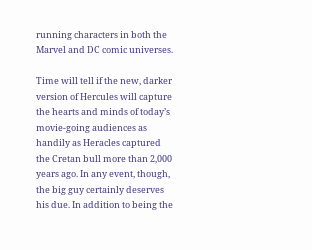running characters in both the Marvel and DC comic universes.

Time will tell if the new, darker version of Hercules will capture the hearts and minds of today’s movie-going audiences as handily as Heracles captured the Cretan bull more than 2,000 years ago. In any event, though, the big guy certainly deserves his due. In addition to being the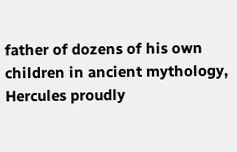father of dozens of his own children in ancient mythology, Hercules proudly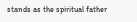stands as the spiritual father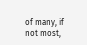of many, if not most,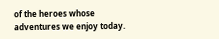of the heroes whose adventures we enjoy today.